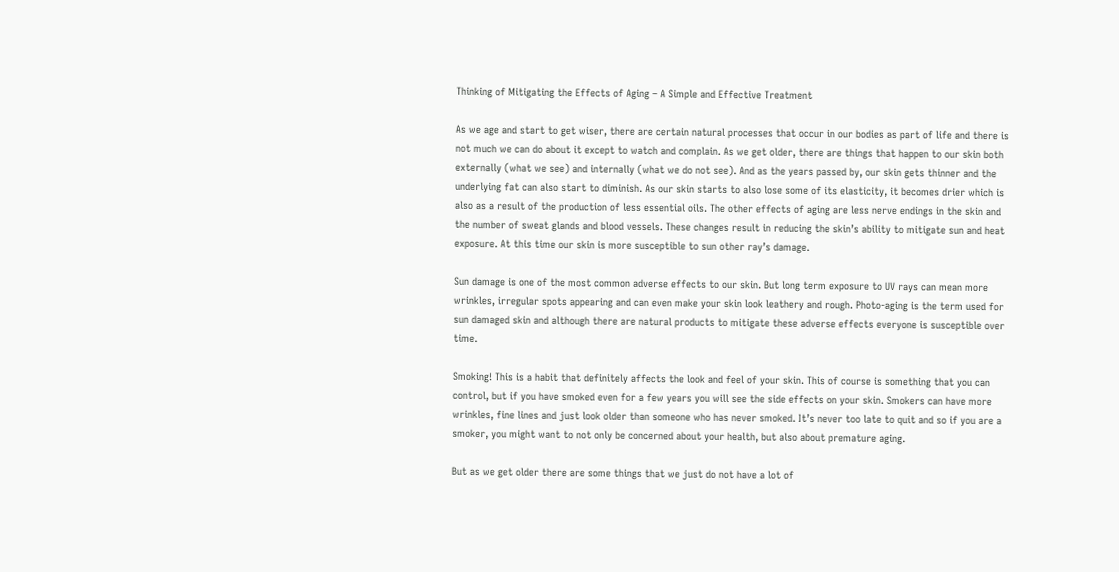Thinking of Mitigating the Effects of Aging – A Simple and Effective Treatment

As we age and start to get wiser, there are certain natural processes that occur in our bodies as part of life and there is not much we can do about it except to watch and complain. As we get older, there are things that happen to our skin both externally (what we see) and internally (what we do not see). And as the years passed by, our skin gets thinner and the underlying fat can also start to diminish. As our skin starts to also lose some of its elasticity, it becomes drier which is also as a result of the production of less essential oils. The other effects of aging are less nerve endings in the skin and the number of sweat glands and blood vessels. These changes result in reducing the skin’s ability to mitigate sun and heat exposure. At this time our skin is more susceptible to sun other ray’s damage.

Sun damage is one of the most common adverse effects to our skin. But long term exposure to UV rays can mean more wrinkles, irregular spots appearing and can even make your skin look leathery and rough. Photo-aging is the term used for sun damaged skin and although there are natural products to mitigate these adverse effects everyone is susceptible over time.

Smoking! This is a habit that definitely affects the look and feel of your skin. This of course is something that you can control, but if you have smoked even for a few years you will see the side effects on your skin. Smokers can have more wrinkles, fine lines and just look older than someone who has never smoked. It’s never too late to quit and so if you are a smoker, you might want to not only be concerned about your health, but also about premature aging.

But as we get older there are some things that we just do not have a lot of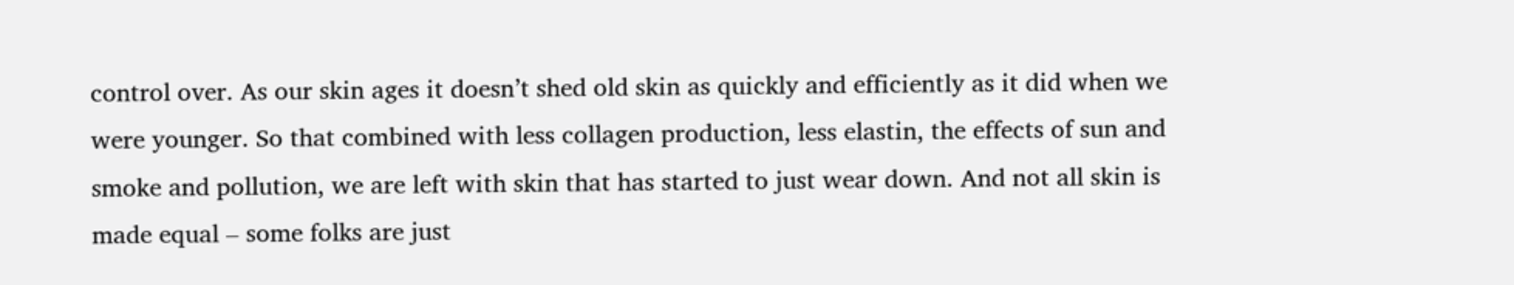control over. As our skin ages it doesn’t shed old skin as quickly and efficiently as it did when we were younger. So that combined with less collagen production, less elastin, the effects of sun and smoke and pollution, we are left with skin that has started to just wear down. And not all skin is made equal – some folks are just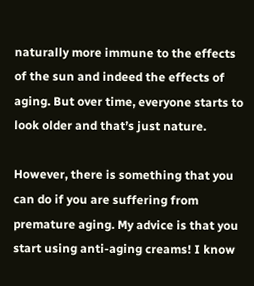naturally more immune to the effects of the sun and indeed the effects of aging. But over time, everyone starts to look older and that’s just nature.

However, there is something that you can do if you are suffering from premature aging. My advice is that you start using anti-aging creams! I know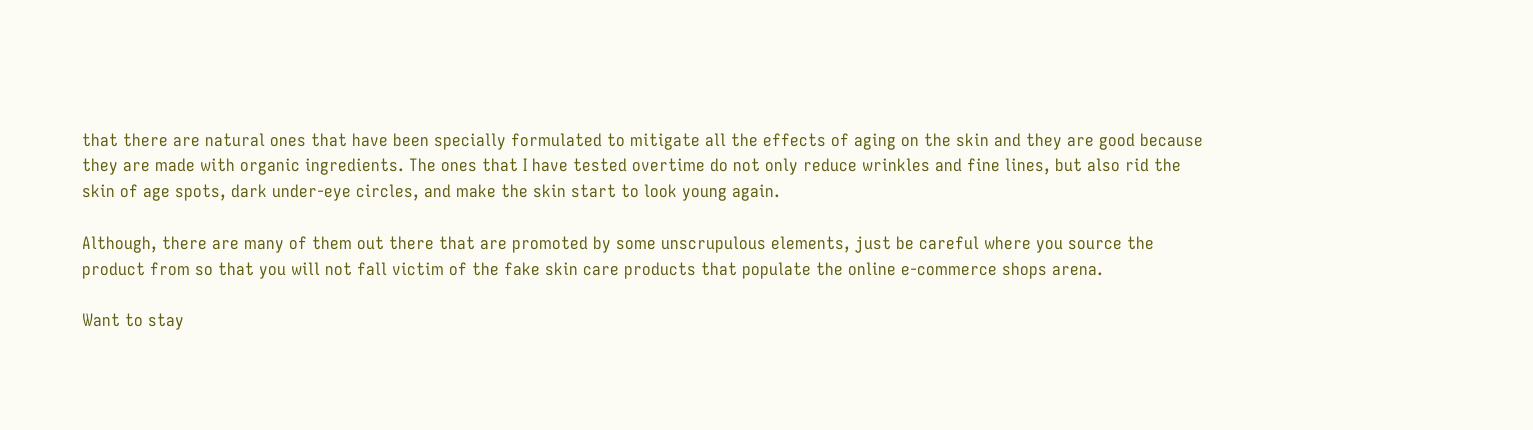that there are natural ones that have been specially formulated to mitigate all the effects of aging on the skin and they are good because they are made with organic ingredients. The ones that I have tested overtime do not only reduce wrinkles and fine lines, but also rid the skin of age spots, dark under-eye circles, and make the skin start to look young again.

Although, there are many of them out there that are promoted by some unscrupulous elements, just be careful where you source the product from so that you will not fall victim of the fake skin care products that populate the online e-commerce shops arena.

Want to stay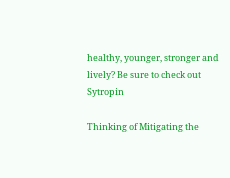healthy, younger, stronger and lively? Be sure to check out Sytropin

Thinking of Mitigating the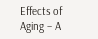Effects of Aging – A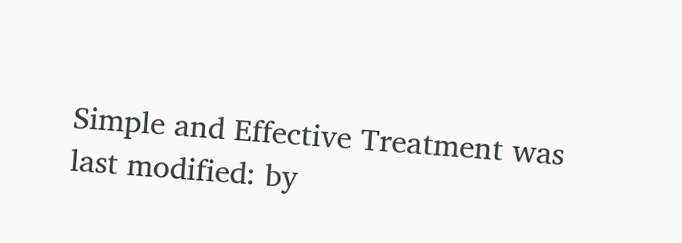Simple and Effective Treatment was last modified: by